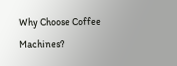Why Choose Coffee Machines?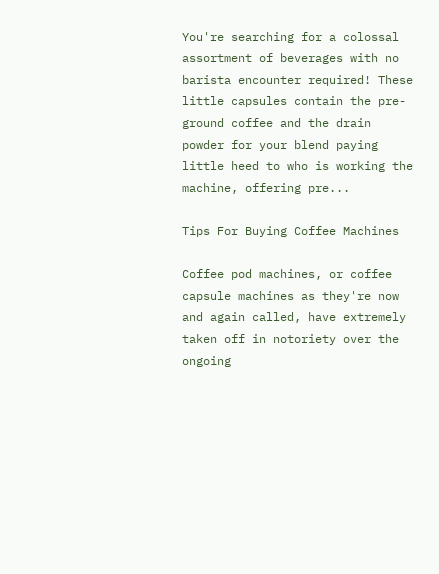You're searching for a colossal assortment of beverages with no barista encounter required! These little capsules contain the pre-ground coffee and the drain powder for your blend paying little heed to who is working the machine, offering pre...

Tips For Buying Coffee Machines

Coffee pod machines, or coffee capsule machines as they're now and again called, have extremely taken off in notoriety over the ongoing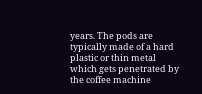years. The pods are typically made of a hard plastic or thin metal which gets penetrated by the coffee machine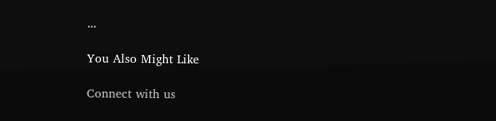...

You Also Might Like

Connect with us